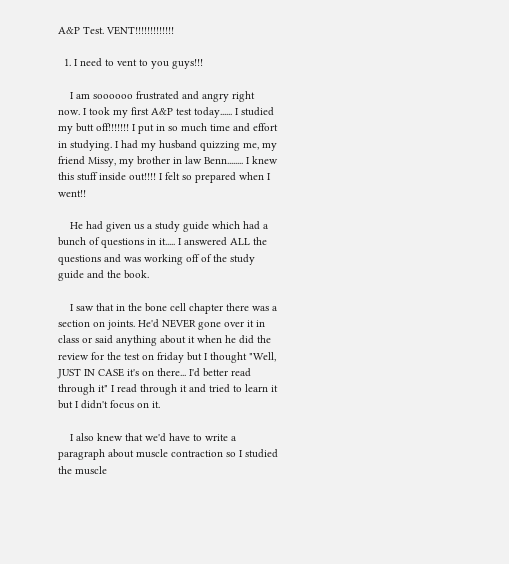A&P Test. VENT!!!!!!!!!!!!!

  1. I need to vent to you guys!!!

    I am soooooo frustrated and angry right now. I took my first A&P test today...... I studied my butt off!!!!!!! I put in so much time and effort in studying. I had my husband quizzing me, my friend Missy, my brother in law Benn........ I knew this stuff inside out!!!! I felt so prepared when I went!!

    He had given us a study guide which had a bunch of questions in it..... I answered ALL the questions and was working off of the study guide and the book.

    I saw that in the bone cell chapter there was a section on joints. He'd NEVER gone over it in class or said anything about it when he did the review for the test on friday but I thought "Well, JUST IN CASE it's on there... I'd better read through it" I read through it and tried to learn it but I didn't focus on it.

    I also knew that we'd have to write a paragraph about muscle contraction so I studied the muscle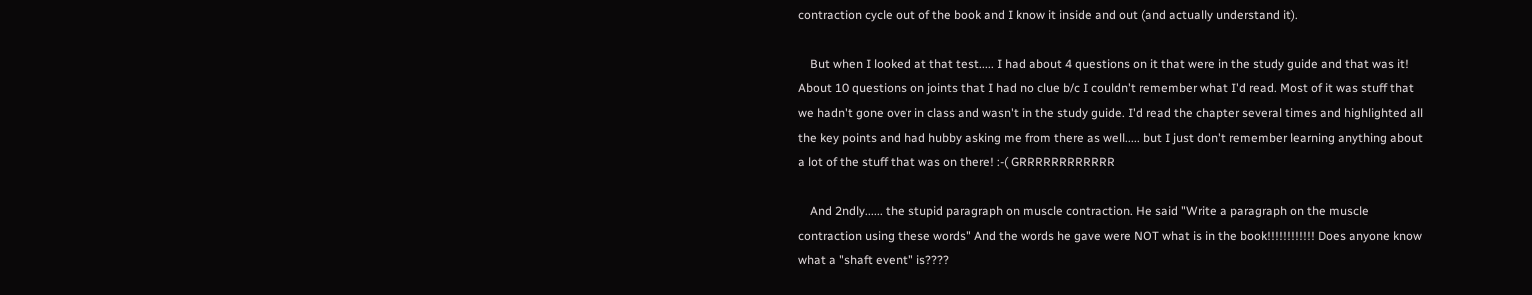contraction cycle out of the book and I know it inside and out (and actually understand it).

    But when I looked at that test..... I had about 4 questions on it that were in the study guide and that was it! About 10 questions on joints that I had no clue b/c I couldn't remember what I'd read. Most of it was stuff that we hadn't gone over in class and wasn't in the study guide. I'd read the chapter several times and highlighted all the key points and had hubby asking me from there as well..... but I just don't remember learning anything about a lot of the stuff that was on there! :-( GRRRRRRRRRRRR

    And 2ndly...... the stupid paragraph on muscle contraction. He said "Write a paragraph on the muscle contraction using these words" And the words he gave were NOT what is in the book!!!!!!!!!!!! Does anyone know what a "shaft event" is????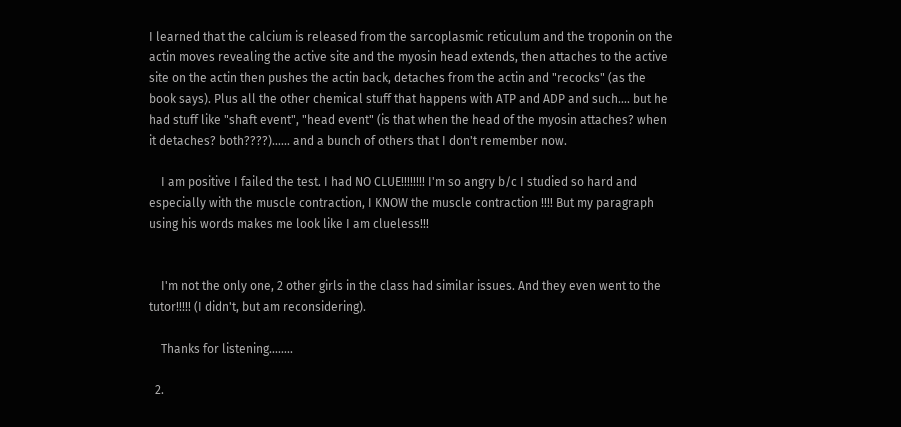I learned that the calcium is released from the sarcoplasmic reticulum and the troponin on the actin moves revealing the active site and the myosin head extends, then attaches to the active site on the actin then pushes the actin back, detaches from the actin and "recocks" (as the book says). Plus all the other chemical stuff that happens with ATP and ADP and such.... but he had stuff like "shaft event", "head event" (is that when the head of the myosin attaches? when it detaches? both????)...... and a bunch of others that I don't remember now.

    I am positive I failed the test. I had NO CLUE!!!!!!!! I'm so angry b/c I studied so hard and especially with the muscle contraction, I KNOW the muscle contraction !!!! But my paragraph using his words makes me look like I am clueless!!!


    I'm not the only one, 2 other girls in the class had similar issues. And they even went to the tutor!!!!! (I didn't, but am reconsidering).

    Thanks for listening........

  2.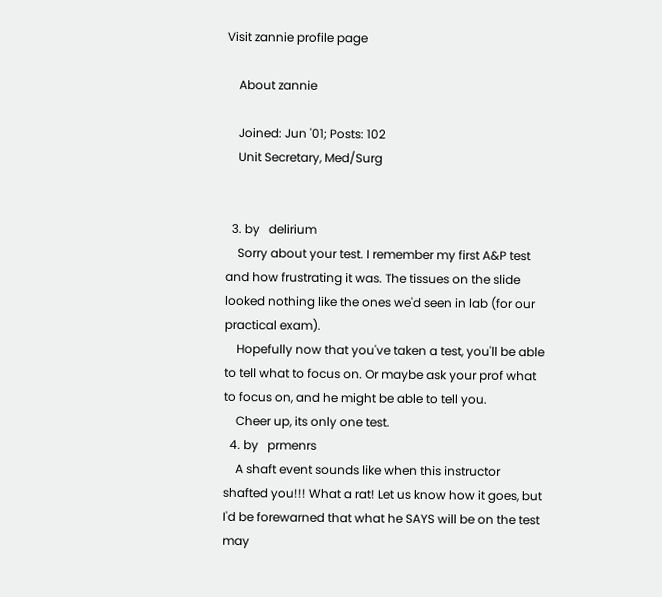Visit zannie profile page

    About zannie

    Joined: Jun '01; Posts: 102
    Unit Secretary, Med/Surg


  3. by   delirium
    Sorry about your test. I remember my first A&P test and how frustrating it was. The tissues on the slide looked nothing like the ones we'd seen in lab (for our practical exam).
    Hopefully now that you've taken a test, you'll be able to tell what to focus on. Or maybe ask your prof what to focus on, and he might be able to tell you.
    Cheer up, its only one test.
  4. by   prmenrs
    A shaft event sounds like when this instructor shafted you!!! What a rat! Let us know how it goes, but I'd be forewarned that what he SAYS will be on the test may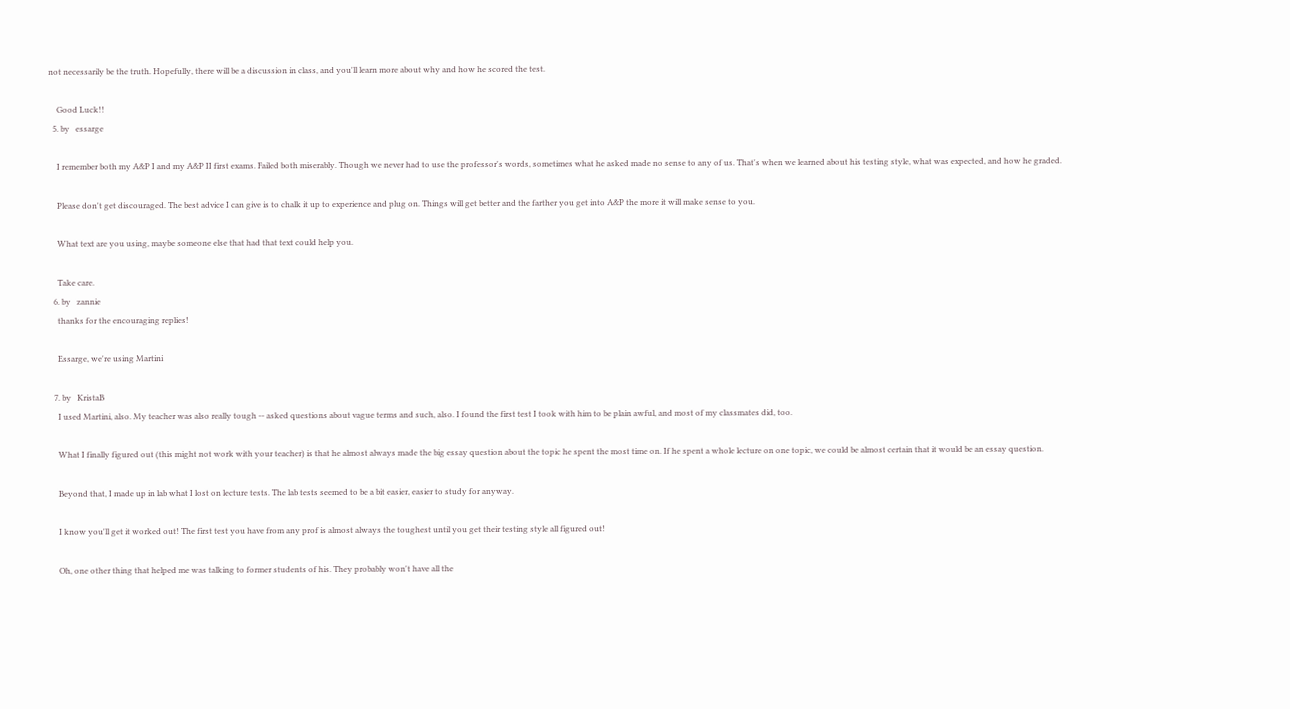not necessarily be the truth. Hopefully, there will be a discussion in class, and you'll learn more about why and how he scored the test.

    Good Luck!!
  5. by   essarge

    I remember both my A&P I and my A&P II first exams. Failed both miserably. Though we never had to use the professor's words, sometimes what he asked made no sense to any of us. That's when we learned about his testing style, what was expected, and how he graded.

    Please don't get discouraged. The best advice I can give is to chalk it up to experience and plug on. Things will get better and the farther you get into A&P the more it will make sense to you.

    What text are you using, maybe someone else that had that text could help you.

    Take care.
  6. by   zannie
    thanks for the encouraging replies!

    Essarge, we're using Martini

  7. by   KristaB
    I used Martini, also. My teacher was also really tough -- asked questions about vague terms and such, also. I found the first test I took with him to be plain awful, and most of my classmates did, too.

    What I finally figured out (this might not work with your teacher) is that he almost always made the big essay question about the topic he spent the most time on. If he spent a whole lecture on one topic, we could be almost certain that it would be an essay question.

    Beyond that, I made up in lab what I lost on lecture tests. The lab tests seemed to be a bit easier, easier to study for anyway.

    I know you'll get it worked out! The first test you have from any prof is almost always the toughest until you get their testing style all figured out!

    Oh, one other thing that helped me was talking to former students of his. They probably won't have all the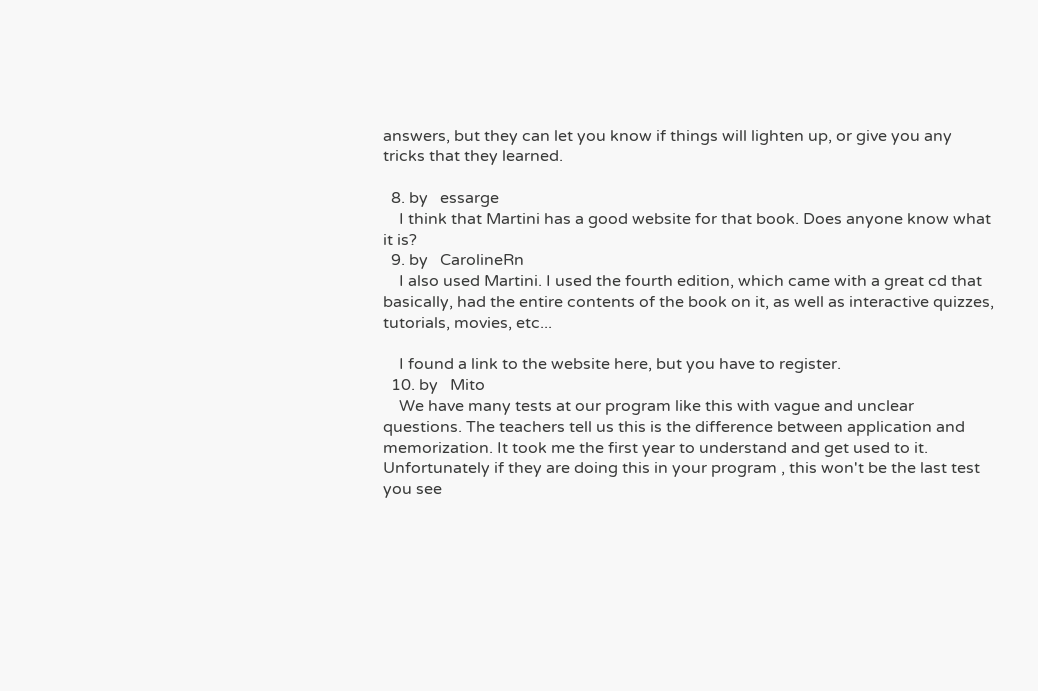answers, but they can let you know if things will lighten up, or give you any tricks that they learned.

  8. by   essarge
    I think that Martini has a good website for that book. Does anyone know what it is?
  9. by   CarolineRn
    I also used Martini. I used the fourth edition, which came with a great cd that basically, had the entire contents of the book on it, as well as interactive quizzes, tutorials, movies, etc...

    I found a link to the website here, but you have to register.
  10. by   Mito
    We have many tests at our program like this with vague and unclear questions. The teachers tell us this is the difference between application and memorization. It took me the first year to understand and get used to it. Unfortunately if they are doing this in your program , this won't be the last test you see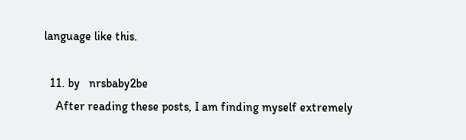language like this.

  11. by   nrsbaby2be
    After reading these posts, I am finding myself extremely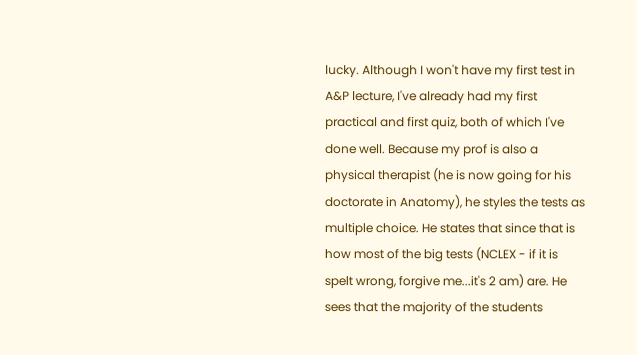lucky. Although I won't have my first test in A&P lecture, I've already had my first practical and first quiz, both of which I've done well. Because my prof is also a physical therapist (he is now going for his doctorate in Anatomy), he styles the tests as multiple choice. He states that since that is how most of the big tests (NCLEX - if it is spelt wrong, forgive me...it's 2 am) are. He sees that the majority of the students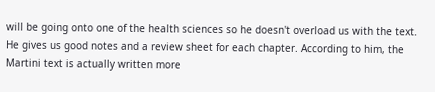will be going onto one of the health sciences so he doesn't overload us with the text. He gives us good notes and a review sheet for each chapter. According to him, the Martini text is actually written more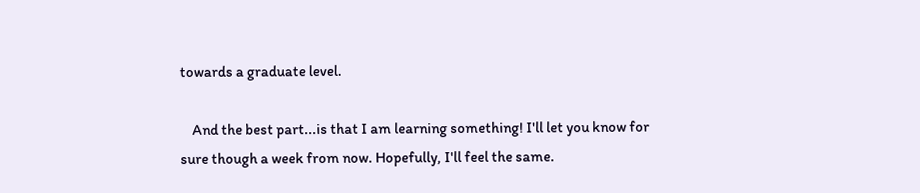towards a graduate level.

    And the best part...is that I am learning something! I'll let you know for sure though a week from now. Hopefully, I'll feel the same.